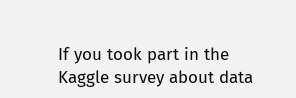If you took part in the Kaggle survey about data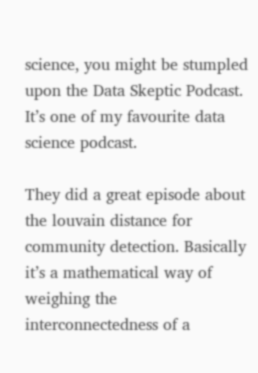science, you might be stumpled upon the Data Skeptic Podcast. It’s one of my favourite data science podcast.

They did a great episode about the louvain distance for community detection. Basically it’s a mathematical way of weighing the interconnectedness of a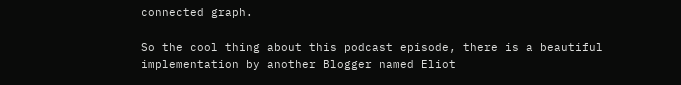connected graph.

So the cool thing about this podcast episode, there is a beautiful implementation by another Blogger named Eliot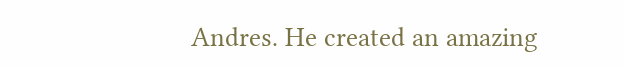Andres. He created an amazing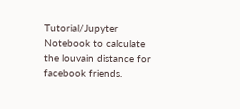Tutorial/Jupyter Notebook to calculate the louvain distance for facebook friends.